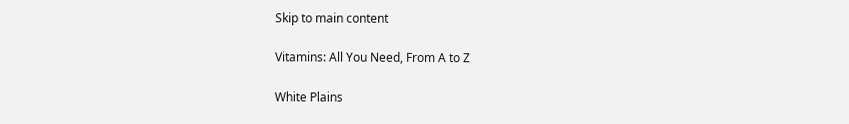Skip to main content

Vitamins: All You Need, From A to Z

White Plains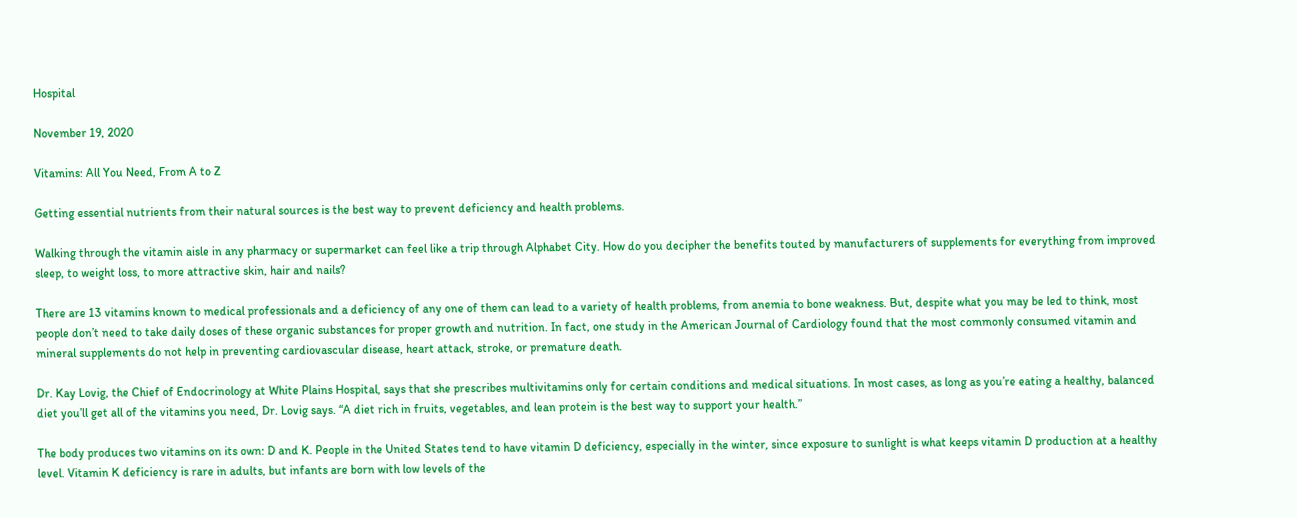Hospital

November 19, 2020

Vitamins: All You Need, From A to Z

Getting essential nutrients from their natural sources is the best way to prevent deficiency and health problems.

Walking through the vitamin aisle in any pharmacy or supermarket can feel like a trip through Alphabet City. How do you decipher the benefits touted by manufacturers of supplements for everything from improved sleep, to weight loss, to more attractive skin, hair and nails?

There are 13 vitamins known to medical professionals and a deficiency of any one of them can lead to a variety of health problems, from anemia to bone weakness. But, despite what you may be led to think, most people don’t need to take daily doses of these organic substances for proper growth and nutrition. In fact, one study in the American Journal of Cardiology found that the most commonly consumed vitamin and mineral supplements do not help in preventing cardiovascular disease, heart attack, stroke, or premature death.

Dr. Kay Lovig, the Chief of Endocrinology at White Plains Hospital, says that she prescribes multivitamins only for certain conditions and medical situations. In most cases, as long as you’re eating a healthy, balanced diet you’ll get all of the vitamins you need, Dr. Lovig says. “A diet rich in fruits, vegetables, and lean protein is the best way to support your health.”

The body produces two vitamins on its own: D and K. People in the United States tend to have vitamin D deficiency, especially in the winter, since exposure to sunlight is what keeps vitamin D production at a healthy level. Vitamin K deficiency is rare in adults, but infants are born with low levels of the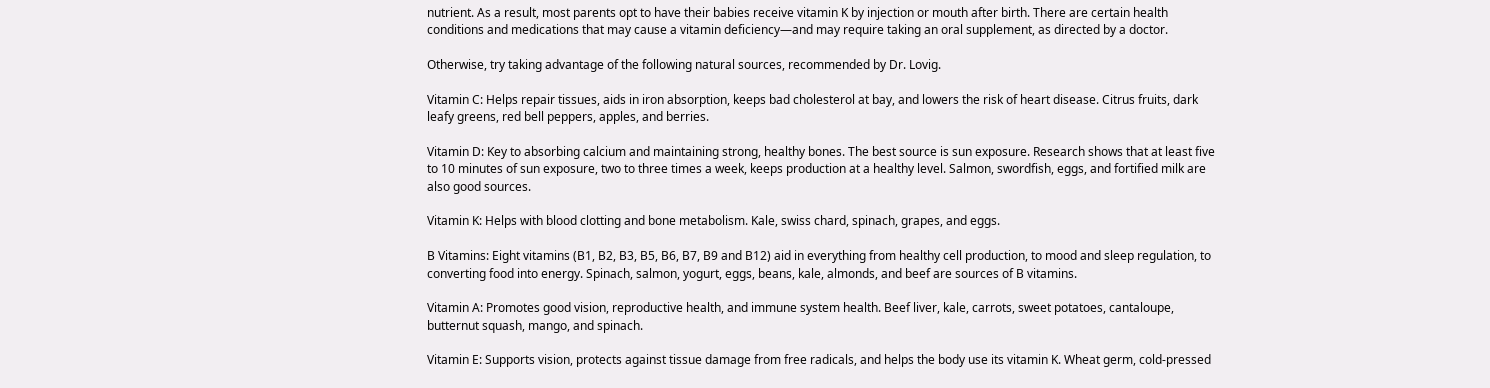nutrient. As a result, most parents opt to have their babies receive vitamin K by injection or mouth after birth. There are certain health conditions and medications that may cause a vitamin deficiency—and may require taking an oral supplement, as directed by a doctor.

Otherwise, try taking advantage of the following natural sources, recommended by Dr. Lovig.

Vitamin C: Helps repair tissues, aids in iron absorption, keeps bad cholesterol at bay, and lowers the risk of heart disease. Citrus fruits, dark leafy greens, red bell peppers, apples, and berries.

Vitamin D: Key to absorbing calcium and maintaining strong, healthy bones. The best source is sun exposure. Research shows that at least five to 10 minutes of sun exposure, two to three times a week, keeps production at a healthy level. Salmon, swordfish, eggs, and fortified milk are also good sources.

Vitamin K: Helps with blood clotting and bone metabolism. Kale, swiss chard, spinach, grapes, and eggs.

B Vitamins: Eight vitamins (B1, B2, B3, B5, B6, B7, B9 and B12) aid in everything from healthy cell production, to mood and sleep regulation, to converting food into energy. Spinach, salmon, yogurt, eggs, beans, kale, almonds, and beef are sources of B vitamins.

Vitamin A: Promotes good vision, reproductive health, and immune system health. Beef liver, kale, carrots, sweet potatoes, cantaloupe, butternut squash, mango, and spinach.

Vitamin E: Supports vision, protects against tissue damage from free radicals, and helps the body use its vitamin K. Wheat germ, cold-pressed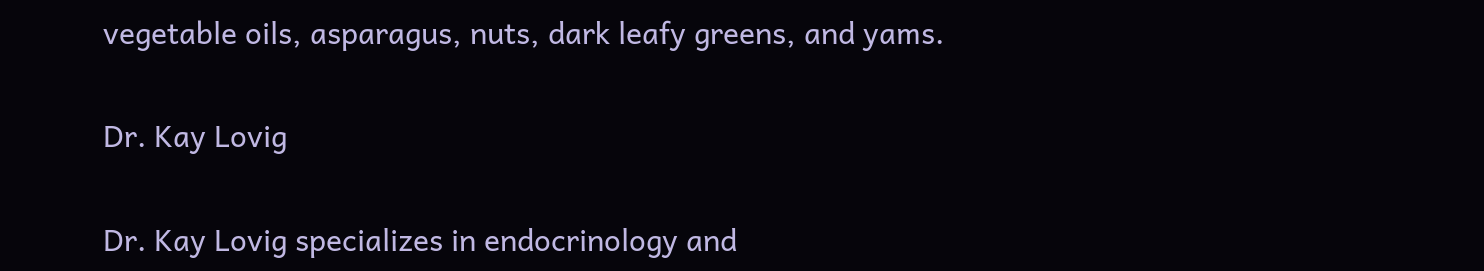vegetable oils, asparagus, nuts, dark leafy greens, and yams.

Dr. Kay Lovig

Dr. Kay Lovig specializes in endocrinology and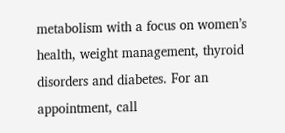metabolism with a focus on women’s health, weight management, thyroid disorders and diabetes. For an appointment, call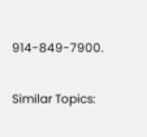914-849-7900.


Similar Topics: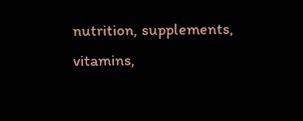nutrition, supplements, vitamins,